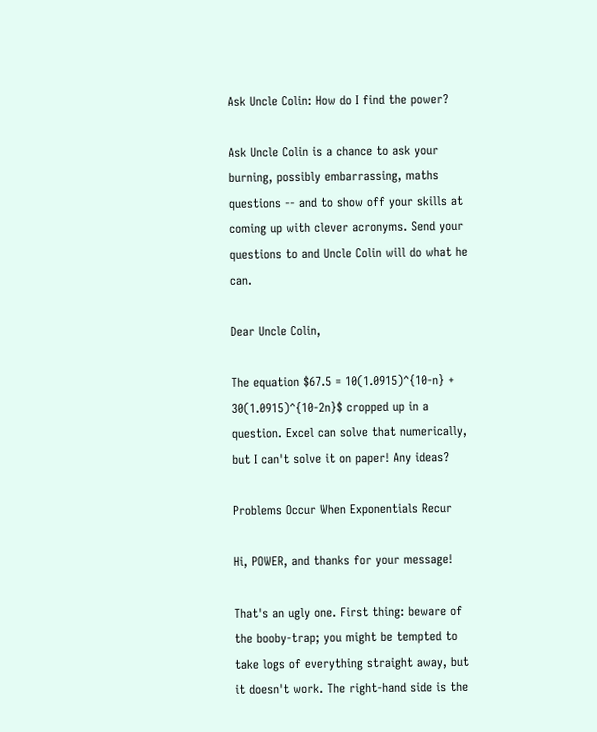Ask Uncle Colin: How do I find the power?

Ask Uncle Colin is a chance to ask your burning, possibly embarrassing, maths questions -- and to show off your skills at coming up with clever acronyms. Send your questions to and Uncle Colin will do what he can.

Dear Uncle Colin,

The equation $67.5 = 10(1.0915)^{10-n} + 30(1.0915)^{10-2n}$ cropped up in a question. Excel can solve that numerically, but I can't solve it on paper! Any ideas?

Problems Occur When Exponentials Recur

Hi, POWER, and thanks for your message!

That's an ugly one. First thing: beware of the booby-trap; you might be tempted to take logs of everything straight away, but it doesn't work. The right-hand side is the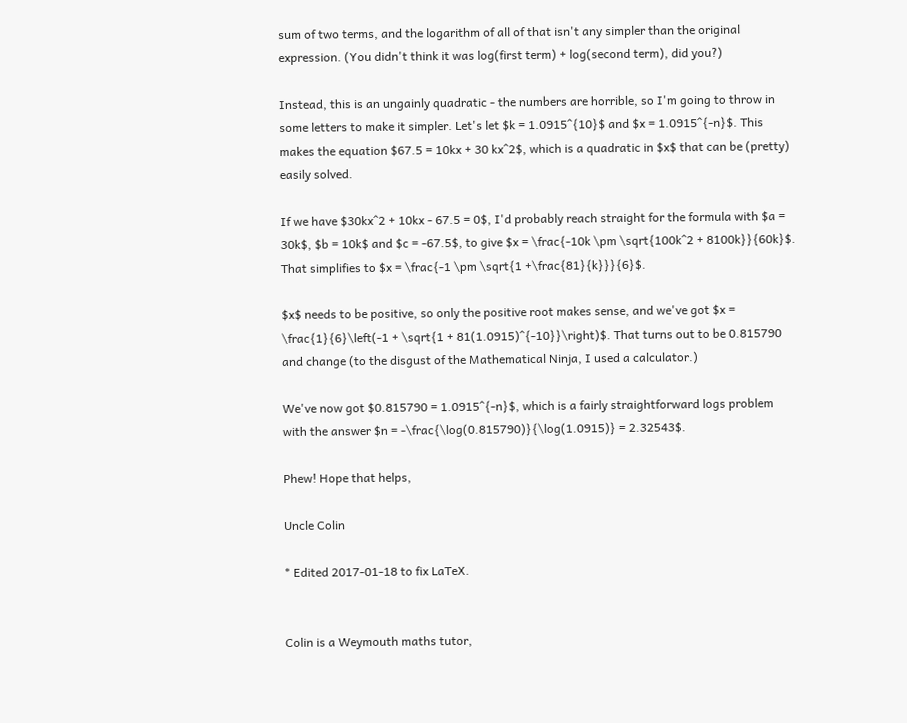sum of two terms, and the logarithm of all of that isn't any simpler than the original expression. (You didn't think it was log(first term) + log(second term), did you?)

Instead, this is an ungainly quadratic - the numbers are horrible, so I'm going to throw in some letters to make it simpler. Let's let $k = 1.0915^{10}$ and $x = 1.0915^{-n}$. This makes the equation $67.5 = 10kx + 30 kx^2$, which is a quadratic in $x$ that can be (pretty) easily solved.

If we have $30kx^2 + 10kx - 67.5 = 0$, I'd probably reach straight for the formula with $a = 30k$, $b = 10k$ and $c = -67.5$, to give $x = \frac{-10k \pm \sqrt{100k^2 + 8100k}}{60k}$. That simplifies to $x = \frac{-1 \pm \sqrt{1 +\frac{81}{k}}}{6}$.

$x$ needs to be positive, so only the positive root makes sense, and we've got $x = \frac{1}{6}\left(-1 + \sqrt{1 + 81(1.0915)^{-10}}\right)$. That turns out to be 0.815790 and change (to the disgust of the Mathematical Ninja, I used a calculator.)

We've now got $0.815790 = 1.0915^{-n}$, which is a fairly straightforward logs problem with the answer $n = -\frac{\log(0.815790)}{\log(1.0915)} = 2.32543$.

Phew! Hope that helps,

Uncle Colin

* Edited 2017-01-18 to fix LaTeX.


Colin is a Weymouth maths tutor,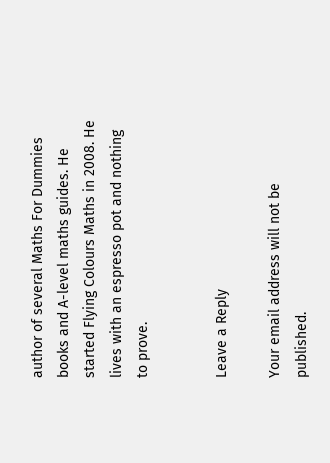author of several Maths For Dummies books and A-level maths guides. He started Flying Colours Maths in 2008. He lives with an espresso pot and nothing to prove.


Leave a Reply

Your email address will not be published.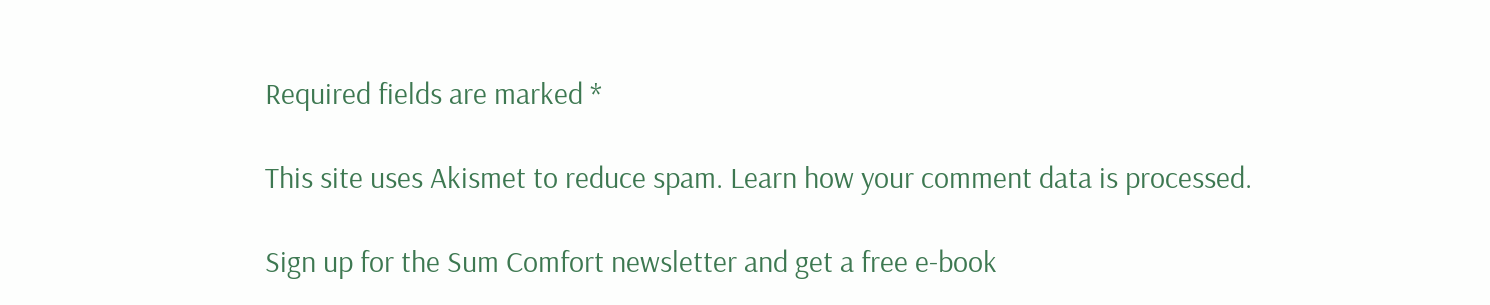Required fields are marked *

This site uses Akismet to reduce spam. Learn how your comment data is processed.

Sign up for the Sum Comfort newsletter and get a free e-book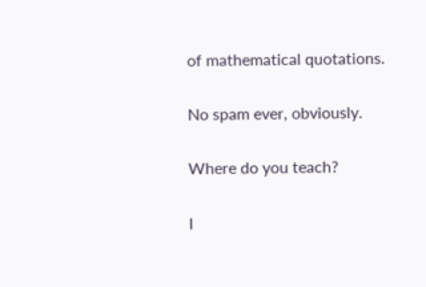of mathematical quotations.

No spam ever, obviously.

Where do you teach?

I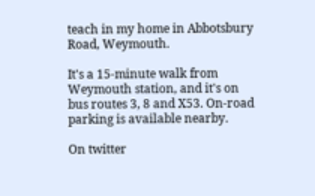teach in my home in Abbotsbury Road, Weymouth.

It's a 15-minute walk from Weymouth station, and it's on bus routes 3, 8 and X53. On-road parking is available nearby.

On twitter